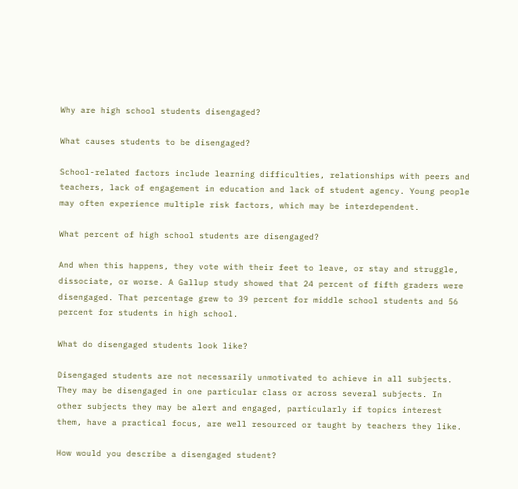Why are high school students disengaged?

What causes students to be disengaged?

School-related factors include learning difficulties, relationships with peers and teachers, lack of engagement in education and lack of student agency. Young people may often experience multiple risk factors, which may be interdependent.

What percent of high school students are disengaged?

And when this happens, they vote with their feet to leave, or stay and struggle, dissociate, or worse. A Gallup study showed that 24 percent of fifth graders were disengaged. That percentage grew to 39 percent for middle school students and 56 percent for students in high school.

What do disengaged students look like?

Disengaged students are not necessarily unmotivated to achieve in all subjects. They may be disengaged in one particular class or across several subjects. In other subjects they may be alert and engaged, particularly if topics interest them, have a practical focus, are well resourced or taught by teachers they like.

How would you describe a disengaged student?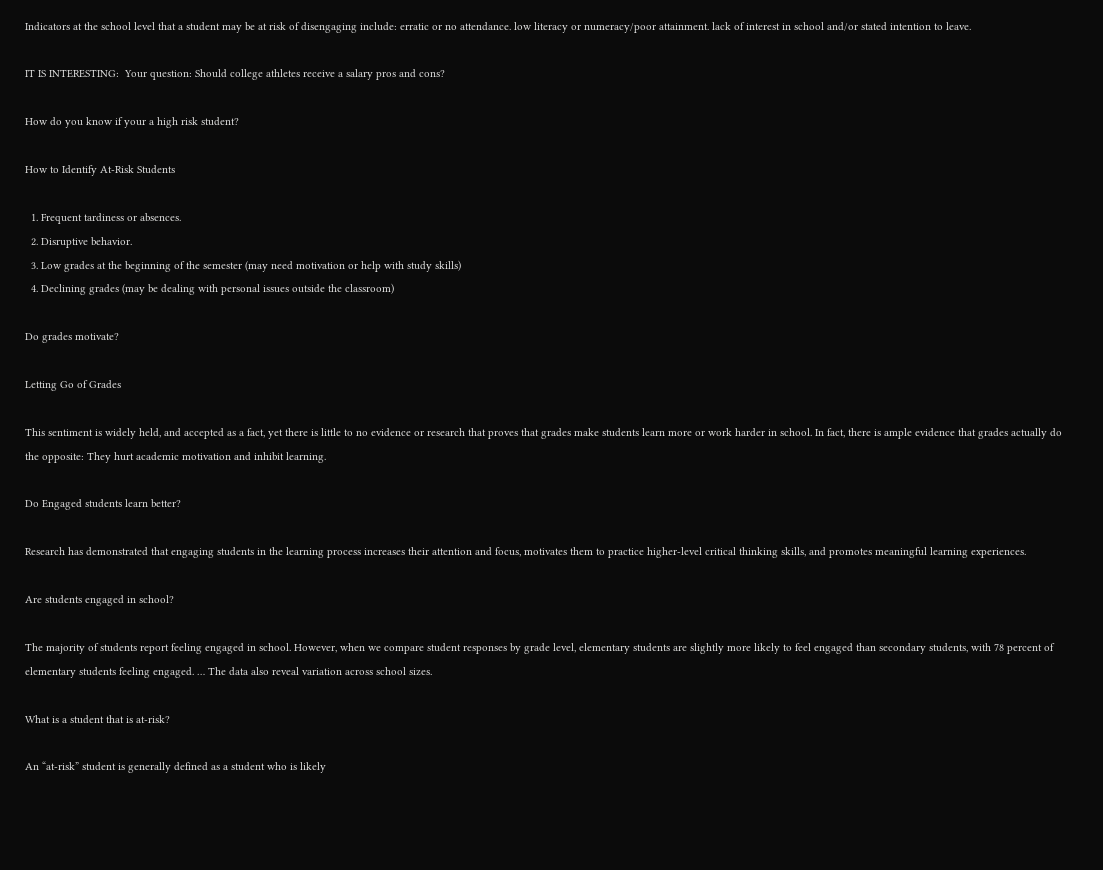Indicators at the school level that a student may be at risk of disengaging include: erratic or no attendance. low literacy or numeracy/poor attainment. lack of interest in school and/or stated intention to leave.

IT IS INTERESTING:  Your question: Should college athletes receive a salary pros and cons?

How do you know if your a high risk student?

How to Identify At-Risk Students

  1. Frequent tardiness or absences.
  2. Disruptive behavior.
  3. Low grades at the beginning of the semester (may need motivation or help with study skills)
  4. Declining grades (may be dealing with personal issues outside the classroom)

Do grades motivate?

Letting Go of Grades

This sentiment is widely held, and accepted as a fact, yet there is little to no evidence or research that proves that grades make students learn more or work harder in school. In fact, there is ample evidence that grades actually do the opposite: They hurt academic motivation and inhibit learning.

Do Engaged students learn better?

Research has demonstrated that engaging students in the learning process increases their attention and focus, motivates them to practice higher-level critical thinking skills, and promotes meaningful learning experiences.

Are students engaged in school?

The majority of students report feeling engaged in school. However, when we compare student responses by grade level, elementary students are slightly more likely to feel engaged than secondary students, with 78 percent of elementary students feeling engaged. … The data also reveal variation across school sizes.

What is a student that is at-risk?

An “at-risk” student is generally defined as a student who is likely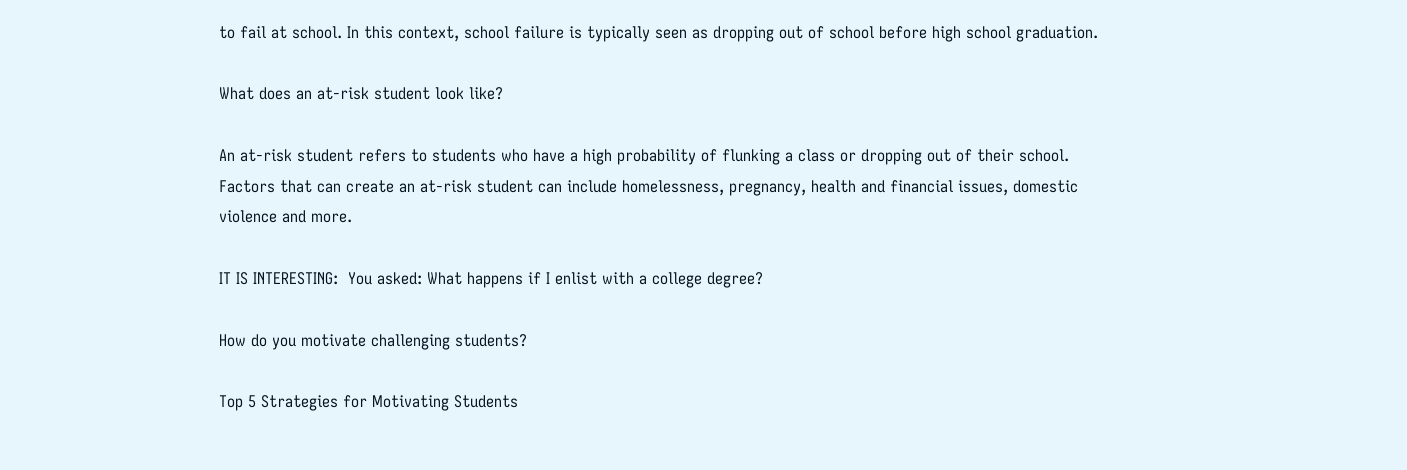to fail at school. In this context, school failure is typically seen as dropping out of school before high school graduation.

What does an at-risk student look like?

An at-risk student refers to students who have a high probability of flunking a class or dropping out of their school. Factors that can create an at-risk student can include homelessness, pregnancy, health and financial issues, domestic violence and more.

IT IS INTERESTING:  You asked: What happens if I enlist with a college degree?

How do you motivate challenging students?

Top 5 Strategies for Motivating Students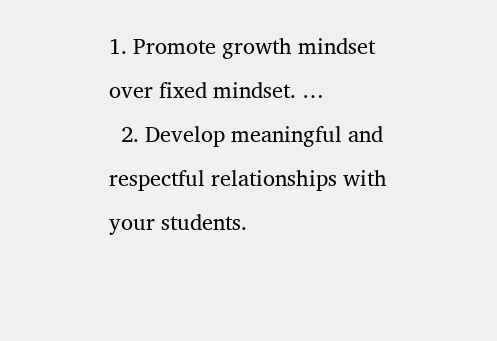1. Promote growth mindset over fixed mindset. …
  2. Develop meaningful and respectful relationships with your students.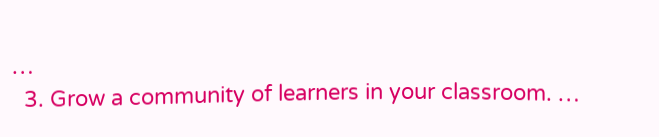…
  3. Grow a community of learners in your classroom. …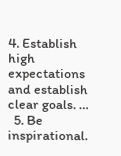4. Establish high expectations and establish clear goals. …
  5. Be inspirational.